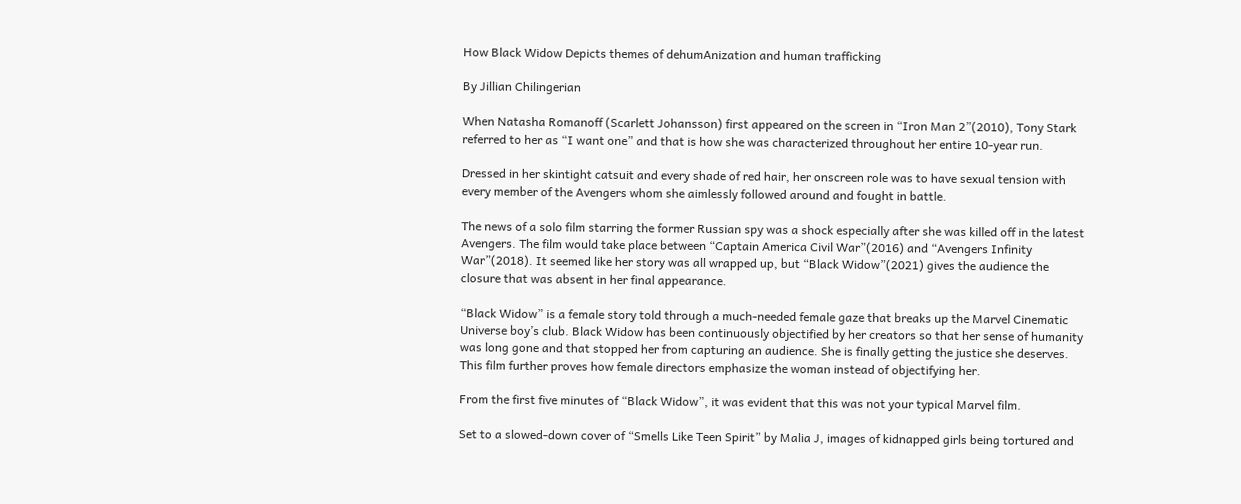How Black Widow Depicts themes of dehumAnization and human trafficking

By Jillian Chilingerian

When Natasha Romanoff (Scarlett Johansson) first appeared on the screen in “Iron Man 2”(2010), Tony Stark referred to her as “I want one” and that is how she was characterized throughout her entire 10-year run.

Dressed in her skintight catsuit and every shade of red hair, her onscreen role was to have sexual tension with every member of the Avengers whom she aimlessly followed around and fought in battle.

The news of a solo film starring the former Russian spy was a shock especially after she was killed off in the latest Avengers. The film would take place between “Captain America Civil War”(2016) and “Avengers Infinity War”(2018). It seemed like her story was all wrapped up, but “Black Widow”(2021) gives the audience the closure that was absent in her final appearance.

“Black Widow” is a female story told through a much-needed female gaze that breaks up the Marvel Cinematic Universe boy’s club. Black Widow has been continuously objectified by her creators so that her sense of humanity was long gone and that stopped her from capturing an audience. She is finally getting the justice she deserves. This film further proves how female directors emphasize the woman instead of objectifying her.

From the first five minutes of “Black Widow”, it was evident that this was not your typical Marvel film.

Set to a slowed-down cover of “Smells Like Teen Spirit” by Malia J, images of kidnapped girls being tortured and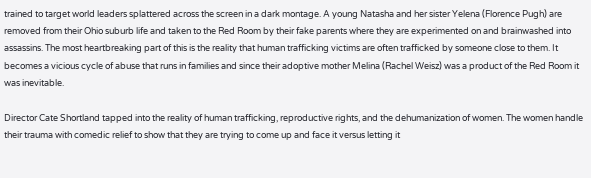trained to target world leaders splattered across the screen in a dark montage. A young Natasha and her sister Yelena (Florence Pugh) are removed from their Ohio suburb life and taken to the Red Room by their fake parents where they are experimented on and brainwashed into assassins. The most heartbreaking part of this is the reality that human trafficking victims are often trafficked by someone close to them. It becomes a vicious cycle of abuse that runs in families and since their adoptive mother Melina (Rachel Weisz) was a product of the Red Room it was inevitable.

Director Cate Shortland tapped into the reality of human trafficking, reproductive rights, and the dehumanization of women. The women handle their trauma with comedic relief to show that they are trying to come up and face it versus letting it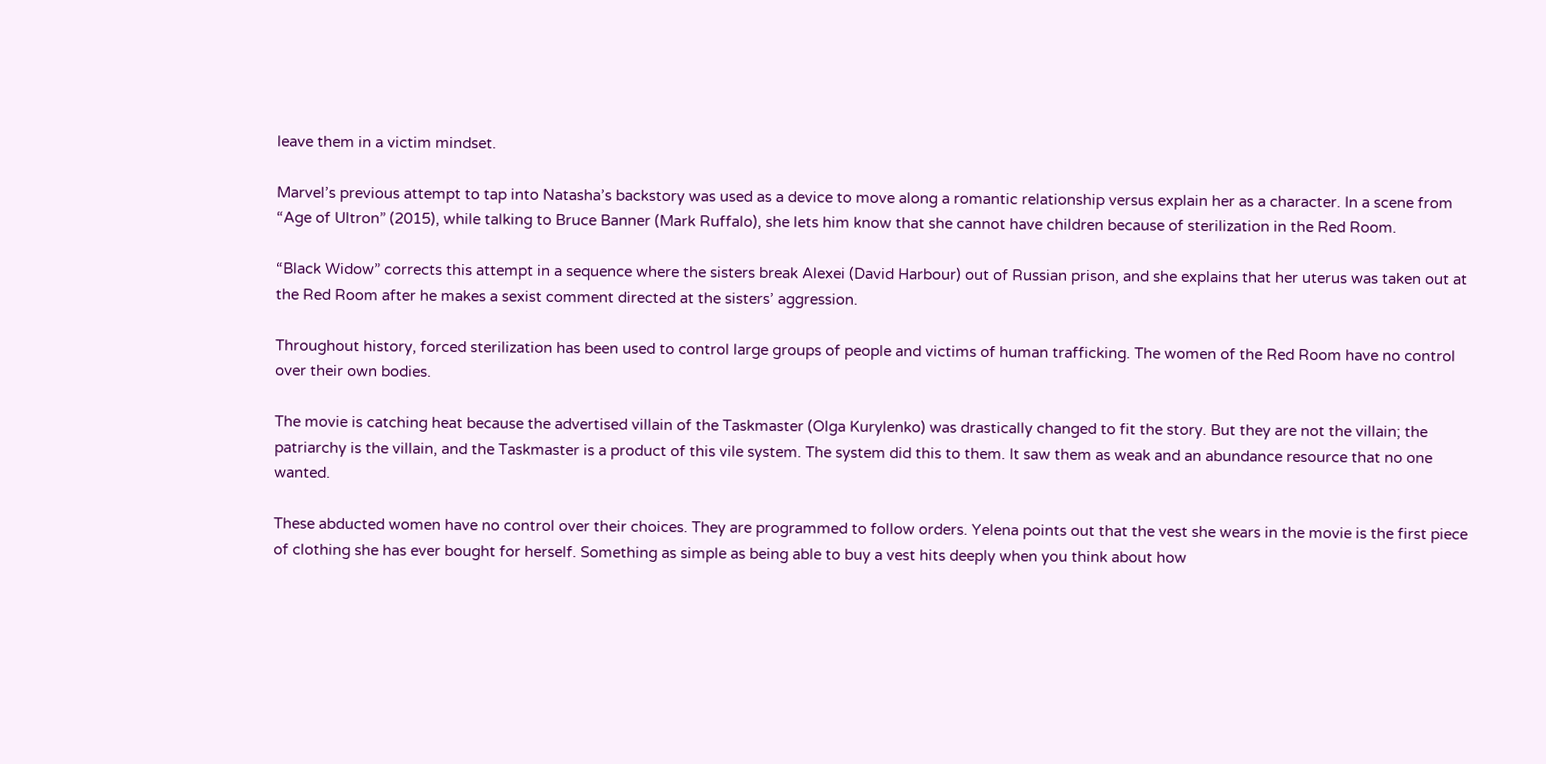leave them in a victim mindset.

Marvel’s previous attempt to tap into Natasha’s backstory was used as a device to move along a romantic relationship versus explain her as a character. In a scene from “Age of Ultron” (2015), while talking to Bruce Banner (Mark Ruffalo), she lets him know that she cannot have children because of sterilization in the Red Room.

“Black Widow” corrects this attempt in a sequence where the sisters break Alexei (David Harbour) out of Russian prison, and she explains that her uterus was taken out at the Red Room after he makes a sexist comment directed at the sisters’ aggression.

Throughout history, forced sterilization has been used to control large groups of people and victims of human trafficking. The women of the Red Room have no control over their own bodies.

The movie is catching heat because the advertised villain of the Taskmaster (Olga Kurylenko) was drastically changed to fit the story. But they are not the villain; the patriarchy is the villain, and the Taskmaster is a product of this vile system. The system did this to them. It saw them as weak and an abundance resource that no one wanted.

These abducted women have no control over their choices. They are programmed to follow orders. Yelena points out that the vest she wears in the movie is the first piece of clothing she has ever bought for herself. Something as simple as being able to buy a vest hits deeply when you think about how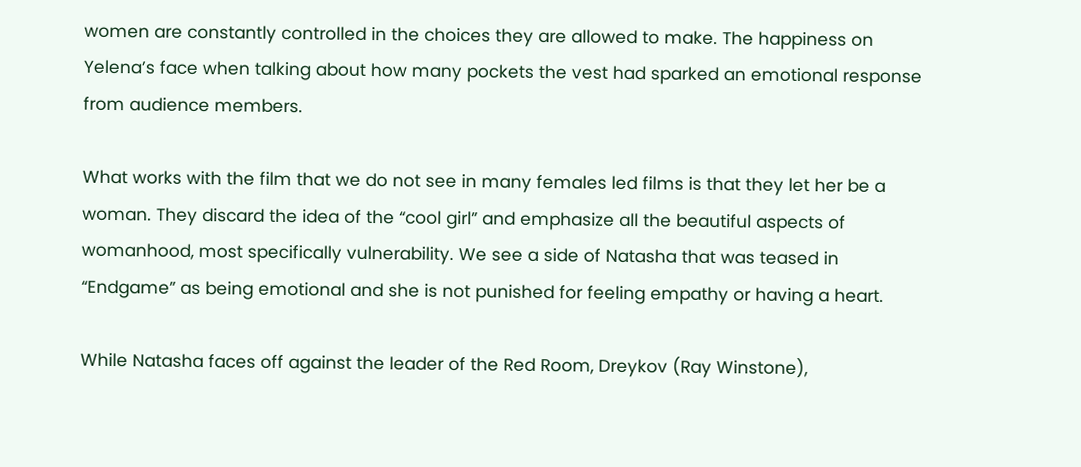women are constantly controlled in the choices they are allowed to make. The happiness on Yelena’s face when talking about how many pockets the vest had sparked an emotional response from audience members.

What works with the film that we do not see in many females led films is that they let her be a woman. They discard the idea of the “cool girl” and emphasize all the beautiful aspects of womanhood, most specifically vulnerability. We see a side of Natasha that was teased in “Endgame” as being emotional and she is not punished for feeling empathy or having a heart.

While Natasha faces off against the leader of the Red Room, Dreykov (Ray Winstone),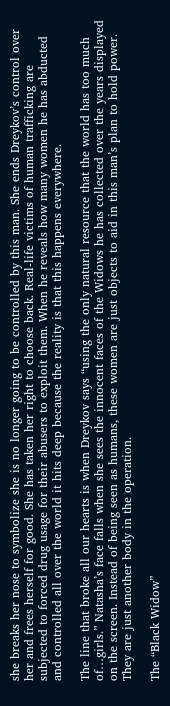she breaks her nose to symbolize she is no longer going to be controlled by this man. She ends Dreykov’s control over her and frees herself for good. She has taken her right to choose back. Real-life victims of human trafficking are subjected to forced drug usage for their abusers to exploit them. When he reveals how many women he has abducted and controlled all over the world it hits deep because the reality is that this happens everywhere.

The line that broke all our hearts is when Dreykov says “using the only natural resource that the world has too much of…girls.” Natasha’s face falls when she sees the innocent faces of the Widows he has collected over the years displayed on the screen. Instead of being seen as humans, these women are just objects to aid in this man’s plan to hold power. They are just another body in the operation.

The “Black Widow”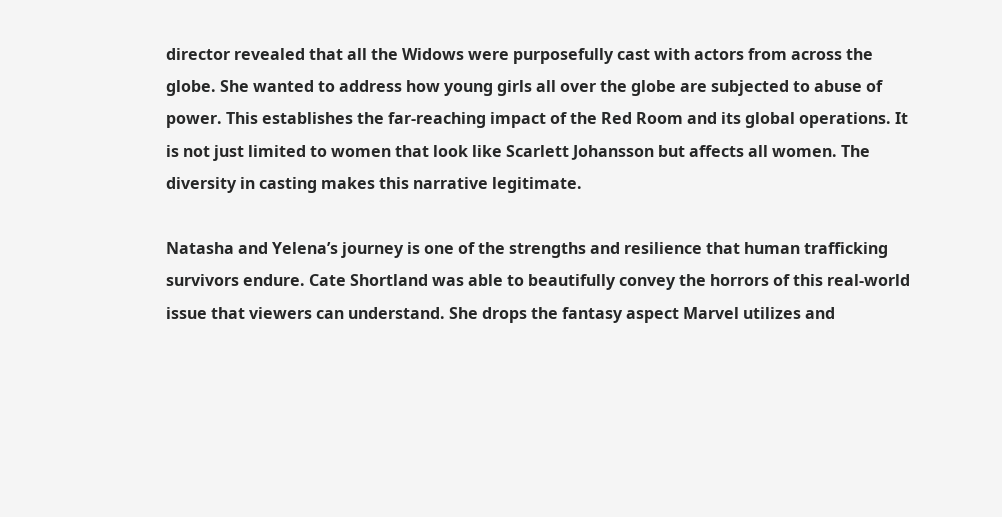director revealed that all the Widows were purposefully cast with actors from across the globe. She wanted to address how young girls all over the globe are subjected to abuse of power. This establishes the far-reaching impact of the Red Room and its global operations. It is not just limited to women that look like Scarlett Johansson but affects all women. The diversity in casting makes this narrative legitimate.

Natasha and Yelena’s journey is one of the strengths and resilience that human trafficking survivors endure. Cate Shortland was able to beautifully convey the horrors of this real-world issue that viewers can understand. She drops the fantasy aspect Marvel utilizes and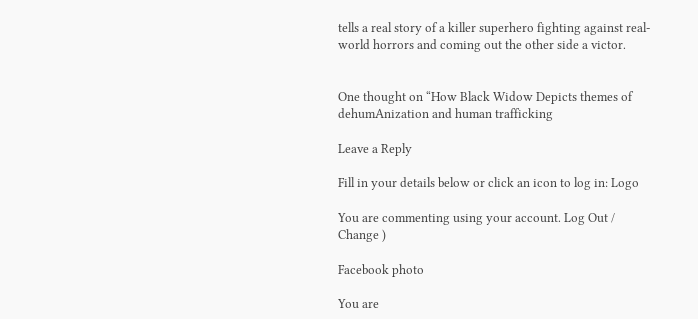tells a real story of a killer superhero fighting against real-world horrors and coming out the other side a victor.


One thought on “How Black Widow Depicts themes of dehumAnization and human trafficking

Leave a Reply

Fill in your details below or click an icon to log in: Logo

You are commenting using your account. Log Out /  Change )

Facebook photo

You are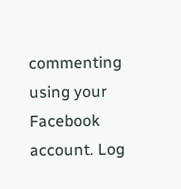commenting using your Facebook account. Log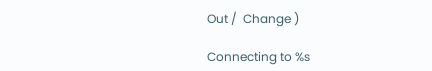Out /  Change )

Connecting to %s